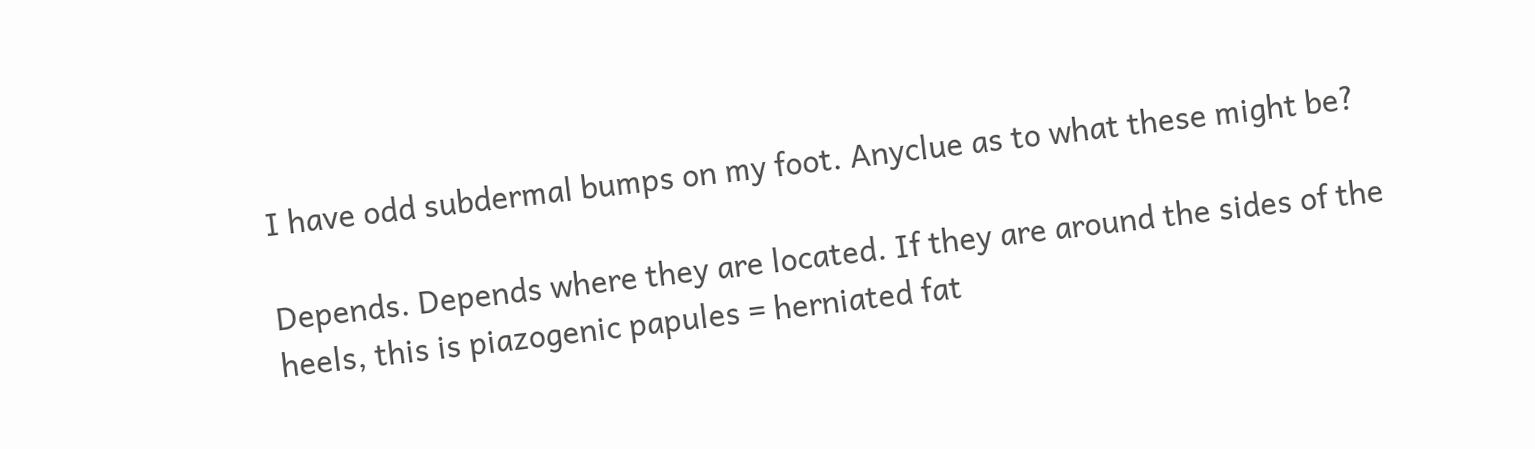I have odd subdermal bumps on my foot. Anyclue as to what these might be?

Depends. Depends where they are located. If they are around the sides of the heels, this is piazogenic papules = herniated fat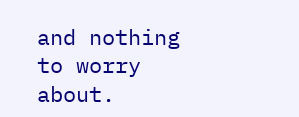and nothing to worry about.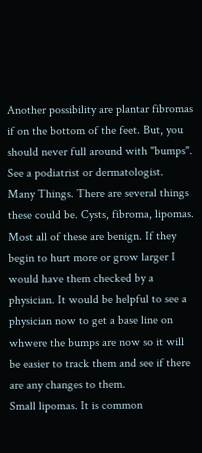Another possibility are plantar fibromas if on the bottom of the feet. But, you should never full around with "bumps". See a podiatrist or dermatologist.
Many Things. There are several things these could be. Cysts, fibroma, lipomas. Most all of these are benign. If they begin to hurt more or grow larger I would have them checked by a physician. It would be helpful to see a physician now to get a base line on whwere the bumps are now so it will be easier to track them and see if there are any changes to them.
Small lipomas. It is common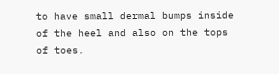to have small dermal bumps inside of the heel and also on the tops of toes.